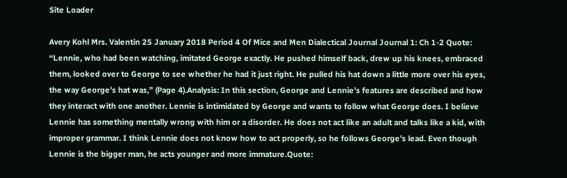Site Loader

Avery Kohl Mrs. Valentin 25 January 2018 Period 4 Of Mice and Men Dialectical Journal Journal 1: Ch 1-2 Quote: “Lennie, who had been watching, imitated George exactly. He pushed himself back, drew up his knees, embraced them, looked over to George to see whether he had it just right. He pulled his hat down a little more over his eyes, the way George’s hat was,” (Page 4).Analysis: In this section, George and Lennie’s features are described and how they interact with one another. Lennie is intimidated by George and wants to follow what George does. I believe Lennie has something mentally wrong with him or a disorder. He does not act like an adult and talks like a kid, with improper grammar. I think Lennie does not know how to act properly, so he follows George’s lead. Even though Lennie is the bigger man, he acts younger and more immature.Quote: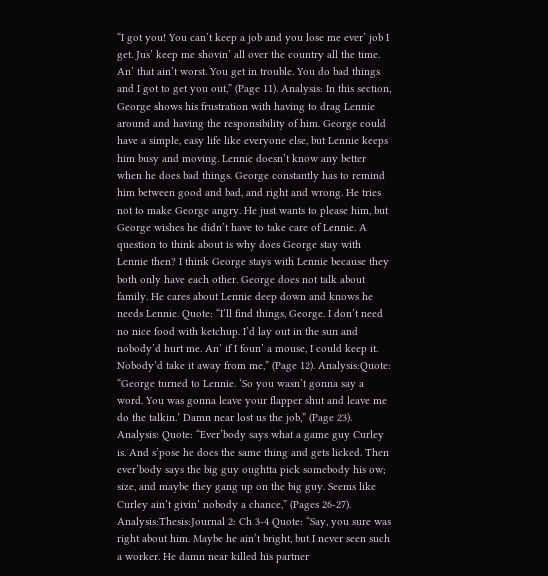“I got you! You can’t keep a job and you lose me ever’ job I get. Jus’ keep me shovin’ all over the country all the time. An’ that ain’t worst. You get in trouble. You do bad things and I got to get you out,” (Page 11). Analysis: In this section, George shows his frustration with having to drag Lennie around and having the responsibility of him. George could have a simple, easy life like everyone else, but Lennie keeps him busy and moving. Lennie doesn’t know any better when he does bad things. George constantly has to remind him between good and bad, and right and wrong. He tries not to make George angry. He just wants to please him, but George wishes he didn’t have to take care of Lennie. A question to think about is why does George stay with Lennie then? I think George stays with Lennie because they both only have each other. George does not talk about family. He cares about Lennie deep down and knows he needs Lennie. Quote: “I’ll find things, George. I don’t need no nice food with ketchup. I’d lay out in the sun and nobody’d hurt me. An’ if I foun’ a mouse, I could keep it. Nobody’d take it away from me,” (Page 12). Analysis:Quote: “George turned to Lennie. ‘So you wasn’t gonna say a word. You was gonna leave your flapper shut and leave me do the talkin.’ Damn near lost us the job,” (Page 23). Analysis: Quote: “Ever’body says what a game guy Curley is. And s’pose he does the same thing and gets licked. Then ever’body says the big guy oughtta pick somebody his ow; size, and maybe they gang up on the big guy. Seems like Curley ain’t givin’ nobody a chance,” (Pages 26-27). Analysis:Thesis:Journal 2: Ch 3-4 Quote: “Say, you sure was right about him. Maybe he ain’t bright, but I never seen such a worker. He damn near killed his partner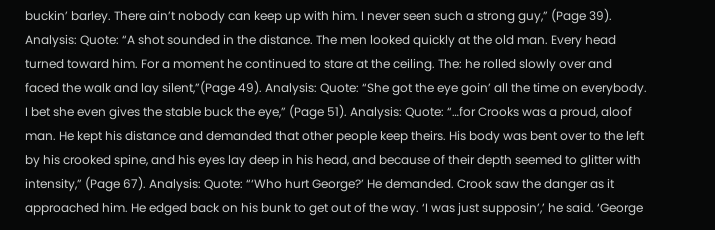buckin’ barley. There ain’t nobody can keep up with him. I never seen such a strong guy,” (Page 39). Analysis: Quote: “A shot sounded in the distance. The men looked quickly at the old man. Every head turned toward him. For a moment he continued to stare at the ceiling. The: he rolled slowly over and faced the walk and lay silent,”(Page 49). Analysis: Quote: “She got the eye goin’ all the time on everybody. I bet she even gives the stable buck the eye,” (Page 51). Analysis: Quote: “…for Crooks was a proud, aloof man. He kept his distance and demanded that other people keep theirs. His body was bent over to the left by his crooked spine, and his eyes lay deep in his head, and because of their depth seemed to glitter with intensity,” (Page 67). Analysis: Quote: “‘Who hurt George?’ He demanded. Crook saw the danger as it approached him. He edged back on his bunk to get out of the way. ‘I was just supposin’,’ he said. ‘George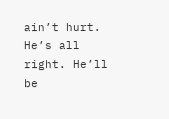ain’t hurt. He’s all right. He’ll be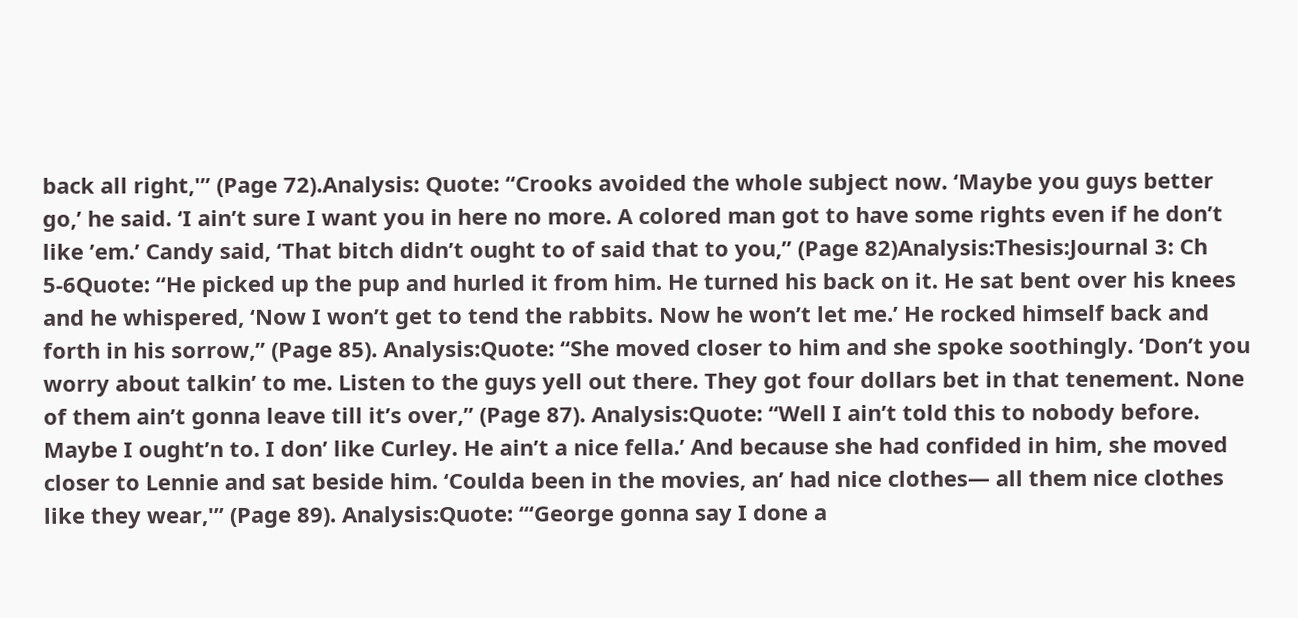back all right,'” (Page 72).Analysis: Quote: “Crooks avoided the whole subject now. ‘Maybe you guys better go,’ he said. ‘I ain’t sure I want you in here no more. A colored man got to have some rights even if he don’t like ’em.’ Candy said, ‘That bitch didn’t ought to of said that to you,” (Page 82)Analysis:Thesis:Journal 3: Ch 5-6Quote: “He picked up the pup and hurled it from him. He turned his back on it. He sat bent over his knees and he whispered, ‘Now I won’t get to tend the rabbits. Now he won’t let me.’ He rocked himself back and forth in his sorrow,” (Page 85). Analysis:Quote: “She moved closer to him and she spoke soothingly. ‘Don’t you worry about talkin’ to me. Listen to the guys yell out there. They got four dollars bet in that tenement. None of them ain’t gonna leave till it’s over,” (Page 87). Analysis:Quote: “Well I ain’t told this to nobody before. Maybe I ought’n to. I don’ like Curley. He ain’t a nice fella.’ And because she had confided in him, she moved closer to Lennie and sat beside him. ‘Coulda been in the movies, an’ had nice clothes— all them nice clothes like they wear,'” (Page 89). Analysis:Quote: “‘George gonna say I done a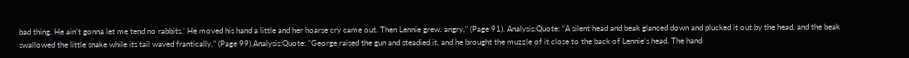bad thing. He ain’t gonna let me tend no rabbits.’ He moved his hand a little and her hoarse cry came out. Then Lennie grew. angry,” (Page 91). Analysis:Quote: “A silent head and beak glanced down and plucked it out by the head, and the beak swallowed the little snake while its tail waved frantically,” (Page 99).Analysis:Quote: “George raised the gun and steadied it, and he brought the muzzle of it close to the back of Lennie’s head. The hand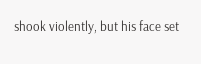shook violently, but his face set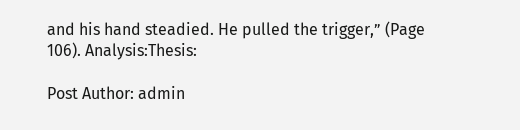and his hand steadied. He pulled the trigger,” (Page 106). Analysis:Thesis:

Post Author: admin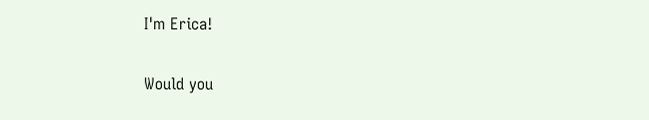I'm Erica!

Would you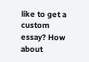like to get a custom essay? How about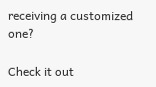receiving a customized one?

Check it out